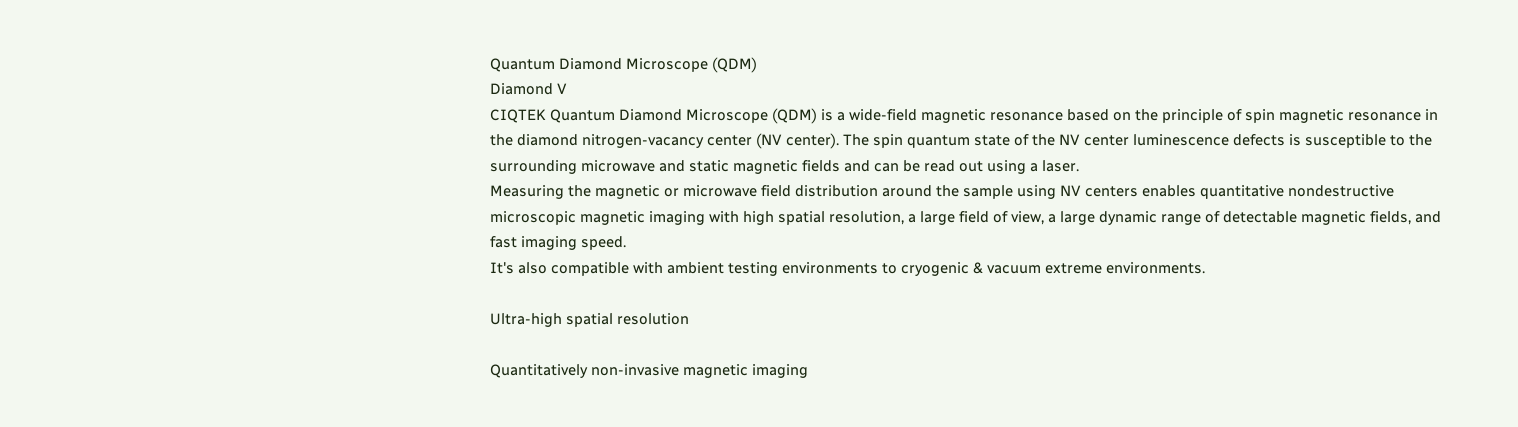Quantum Diamond Microscope (QDM)
Diamond V
CIQTEK Quantum Diamond Microscope (QDM) is a wide-field magnetic resonance based on the principle of spin magnetic resonance in the diamond nitrogen-vacancy center (NV center). The spin quantum state of the NV center luminescence defects is susceptible to the surrounding microwave and static magnetic fields and can be read out using a laser.
Measuring the magnetic or microwave field distribution around the sample using NV centers enables quantitative nondestructive microscopic magnetic imaging with high spatial resolution, a large field of view, a large dynamic range of detectable magnetic fields, and fast imaging speed.
It's also compatible with ambient testing environments to cryogenic & vacuum extreme environments.

Ultra-high spatial resolution

Quantitatively non-invasive magnetic imaging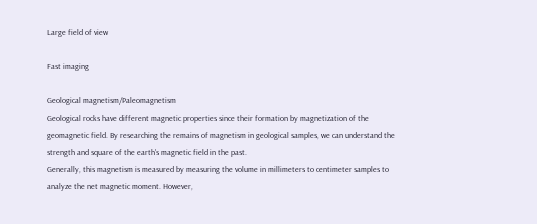Large field of view

Fast imaging

Geological magnetism/Paleomagnetism
Geological rocks have different magnetic properties since their formation by magnetization of the geomagnetic field. By researching the remains of magnetism in geological samples, we can understand the strength and square of the earth's magnetic field in the past.
Generally, this magnetism is measured by measuring the volume in millimeters to centimeter samples to analyze the net magnetic moment. However,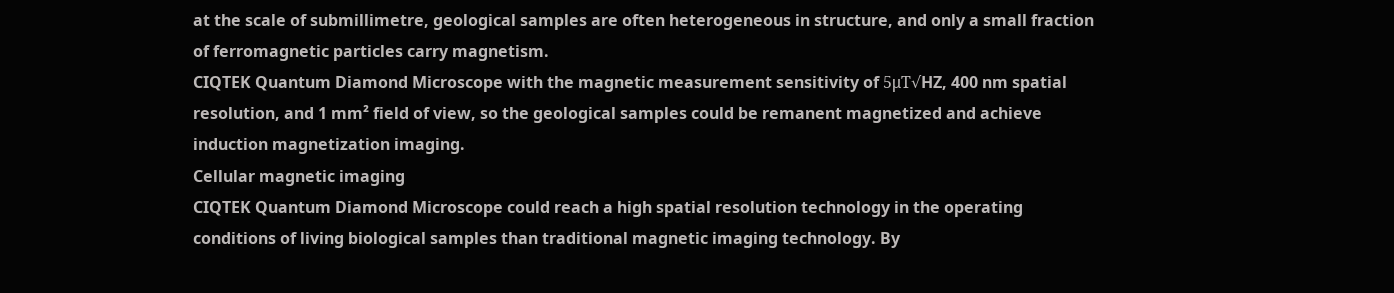at the scale of submillimetre, geological samples are often heterogeneous in structure, and only a small fraction of ferromagnetic particles carry magnetism.
CIQTEK Quantum Diamond Microscope with the magnetic measurement sensitivity of 5μT√HZ, 400 nm spatial resolution, and 1 mm² field of view, so the geological samples could be remanent magnetized and achieve induction magnetization imaging.
Cellular magnetic imaging
CIQTEK Quantum Diamond Microscope could reach a high spatial resolution technology in the operating conditions of living biological samples than traditional magnetic imaging technology. By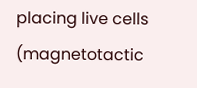placing live cells (magnetotactic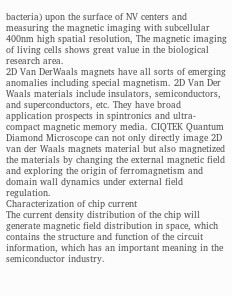bacteria) upon the surface of NV centers and measuring the magnetic imaging with subcellular 400nm high spatial resolution, The magnetic imaging of living cells shows great value in the biological research area.
2D Van DerWaals magnets have all sorts of emerging anomalies including special magnetism. 2D Van Der Waals materials include insulators, semiconductors, and superconductors, etc. They have broad application prospects in spintronics and ultra-compact magnetic memory media. CIQTEK Quantum Diamond Microscope can not only directly image 2D van der Waals magnets material but also magnetized the materials by changing the external magnetic field and exploring the origin of ferromagnetism and domain wall dynamics under external field regulation.
Characterization of chip current
The current density distribution of the chip will generate magnetic field distribution in space, which contains the structure and function of the circuit information, which has an important meaning in the semiconductor industry.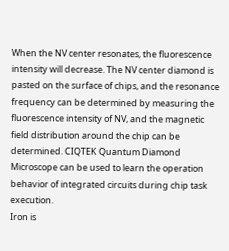When the NV center resonates, the fluorescence intensity will decrease. The NV center diamond is pasted on the surface of chips, and the resonance frequency can be determined by measuring the fluorescence intensity of NV, and the magnetic field distribution around the chip can be determined. CIQTEK Quantum Diamond Microscope can be used to learn the operation behavior of integrated circuits during chip task execution.
Iron is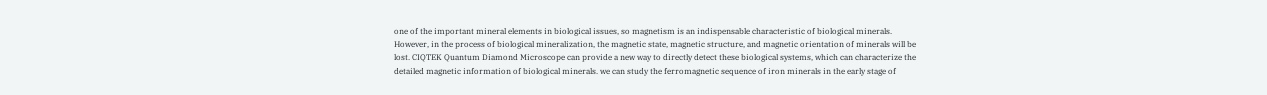one of the important mineral elements in biological issues, so magnetism is an indispensable characteristic of biological minerals. However, in the process of biological mineralization, the magnetic state, magnetic structure, and magnetic orientation of minerals will be lost. CIQTEK Quantum Diamond Microscope can provide a new way to directly detect these biological systems, which can characterize the detailed magnetic information of biological minerals. we can study the ferromagnetic sequence of iron minerals in the early stage of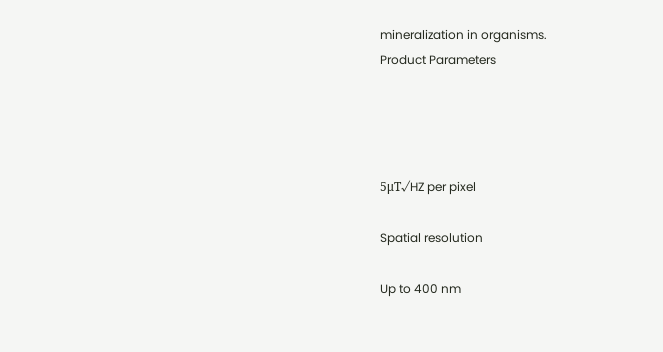mineralization in organisms.
Product Parameters




5μT√HZ per pixel

Spatial resolution

Up to 400 nm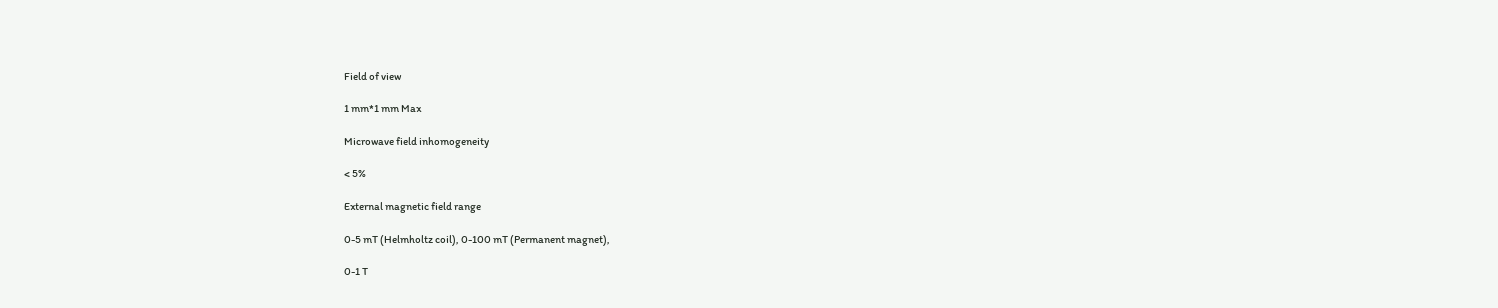Field of view

1 mm*1 mm Max

Microwave field inhomogeneity

< 5%

External magnetic field range

0-5 mT (Helmholtz coil), 0-100 mT (Permanent magnet),

0-1 T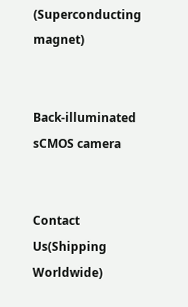(Superconducting magnet)


Back-illuminated sCMOS camera


Contact Us(Shipping Worldwide)